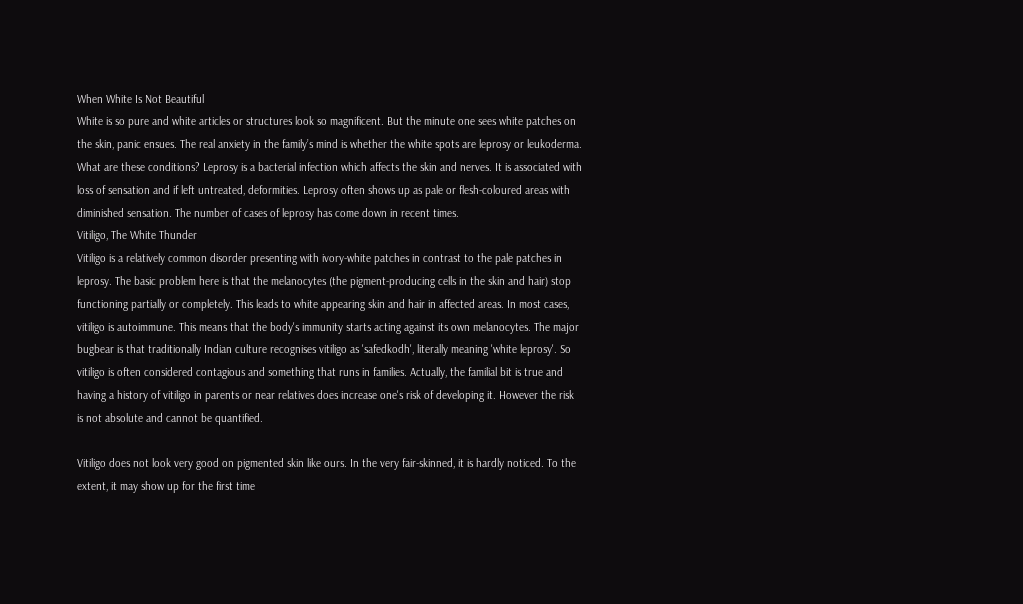When White Is Not Beautiful
White is so pure and white articles or structures look so magnificent. But the minute one sees white patches on the skin, panic ensues. The real anxiety in the family’s mind is whether the white spots are leprosy or leukoderma. What are these conditions? Leprosy is a bacterial infection which affects the skin and nerves. It is associated with loss of sensation and if left untreated, deformities. Leprosy often shows up as pale or flesh-coloured areas with diminished sensation. The number of cases of leprosy has come down in recent times.
Vitiligo, The White Thunder
Vitiligo is a relatively common disorder presenting with ivory-white patches in contrast to the pale patches in leprosy. The basic problem here is that the melanocytes (the pigment-producing cells in the skin and hair) stop functioning partially or completely. This leads to white appearing skin and hair in affected areas. In most cases, vitiligo is autoimmune. This means that the body's immunity starts acting against its own melanocytes. The major bugbear is that traditionally Indian culture recognises vitiligo as 'safedkodh', literally meaning 'white leprosy'. So vitiligo is often considered contagious and something that runs in families. Actually, the familial bit is true and having a history of vitiligo in parents or near relatives does increase one's risk of developing it. However the risk is not absolute and cannot be quantified.

Vitiligo does not look very good on pigmented skin like ours. In the very fair-skinned, it is hardly noticed. To the extent, it may show up for the first time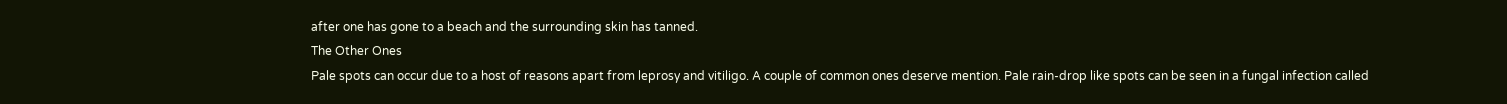after one has gone to a beach and the surrounding skin has tanned.
The Other Ones
Pale spots can occur due to a host of reasons apart from leprosy and vitiligo. A couple of common ones deserve mention. Pale rain-drop like spots can be seen in a fungal infection called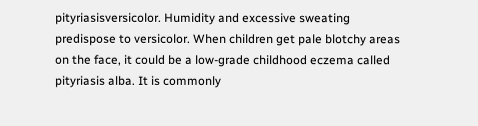pityriasisversicolor. Humidity and excessive sweating predispose to versicolor. When children get pale blotchy areas on the face, it could be a low-grade childhood eczema called pityriasis alba. It is commonly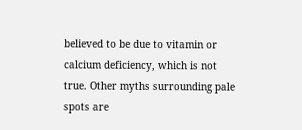believed to be due to vitamin or calcium deficiency, which is not true. Other myths surrounding pale spots are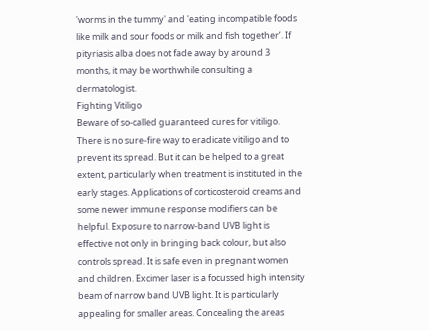'worms in the tummy' and 'eating incompatible foods like milk and sour foods or milk and fish together’. If pityriasis alba does not fade away by around 3 months, it may be worthwhile consulting a dermatologist.
Fighting Vitiligo
Beware of so-called guaranteed cures for vitiligo. There is no sure-fire way to eradicate vitiligo and to prevent its spread. But it can be helped to a great extent, particularly when treatment is instituted in the early stages. Applications of corticosteroid creams and some newer immune response modifiers can be helpful. Exposure to narrow-band UVB light is effective not only in bringing back colour, but also controls spread. It is safe even in pregnant women and children. Excimer laser is a focussed high intensity beam of narrow band UVB light. It is particularly appealing for smaller areas. Concealing the areas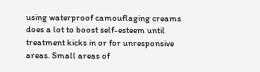using waterproof camouflaging creams does a lot to boost self-esteem until treatment kicks in or for unresponsive areas. Small areas of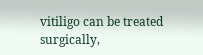vitiligo can be treated surgically,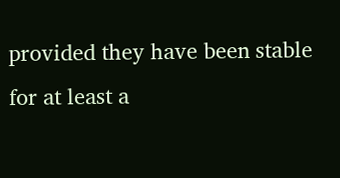provided they have been stable for at least a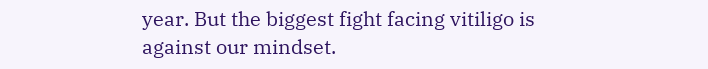year. But the biggest fight facing vitiligo is against our mindset.